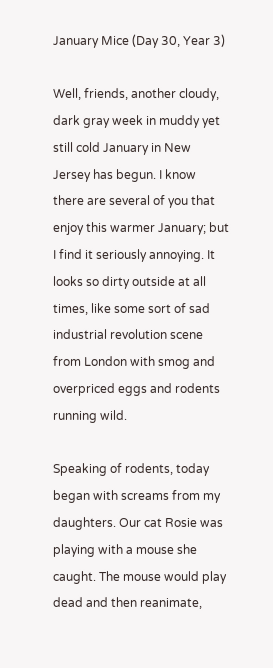January Mice (Day 30, Year 3)

Well, friends, another cloudy, dark gray week in muddy yet still cold January in New Jersey has begun. I know there are several of you that enjoy this warmer January; but I find it seriously annoying. It looks so dirty outside at all times, like some sort of sad industrial revolution scene from London with smog and overpriced eggs and rodents running wild.

Speaking of rodents, today began with screams from my daughters. Our cat Rosie was playing with a mouse she caught. The mouse would play dead and then reanimate,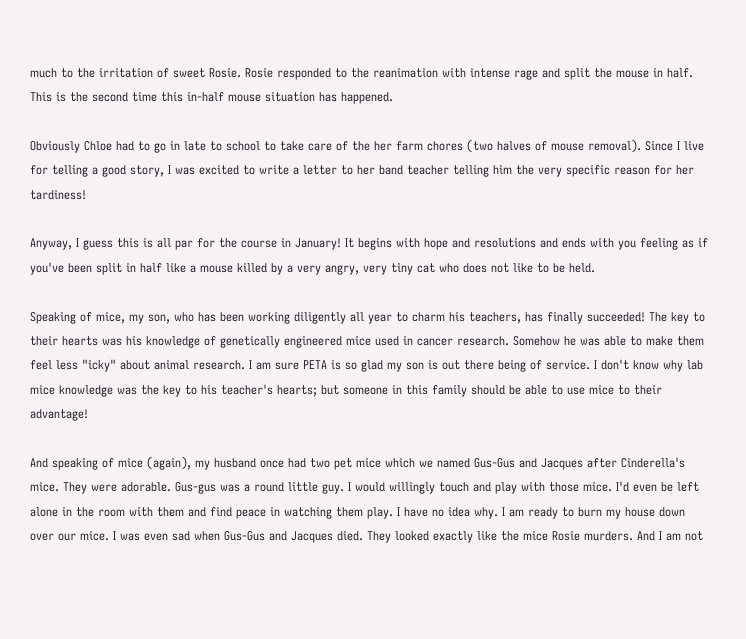much to the irritation of sweet Rosie. Rosie responded to the reanimation with intense rage and split the mouse in half. This is the second time this in-half mouse situation has happened.

Obviously Chloe had to go in late to school to take care of the her farm chores (two halves of mouse removal). Since I live for telling a good story, I was excited to write a letter to her band teacher telling him the very specific reason for her tardiness!

Anyway, I guess this is all par for the course in January! It begins with hope and resolutions and ends with you feeling as if you've been split in half like a mouse killed by a very angry, very tiny cat who does not like to be held.

Speaking of mice, my son, who has been working diligently all year to charm his teachers, has finally succeeded! The key to their hearts was his knowledge of genetically engineered mice used in cancer research. Somehow he was able to make them feel less "icky" about animal research. I am sure PETA is so glad my son is out there being of service. I don't know why lab mice knowledge was the key to his teacher's hearts; but someone in this family should be able to use mice to their advantage!

And speaking of mice (again), my husband once had two pet mice which we named Gus-Gus and Jacques after Cinderella's mice. They were adorable. Gus-gus was a round little guy. I would willingly touch and play with those mice. I'd even be left alone in the room with them and find peace in watching them play. I have no idea why. I am ready to burn my house down over our mice. I was even sad when Gus-Gus and Jacques died. They looked exactly like the mice Rosie murders. And I am not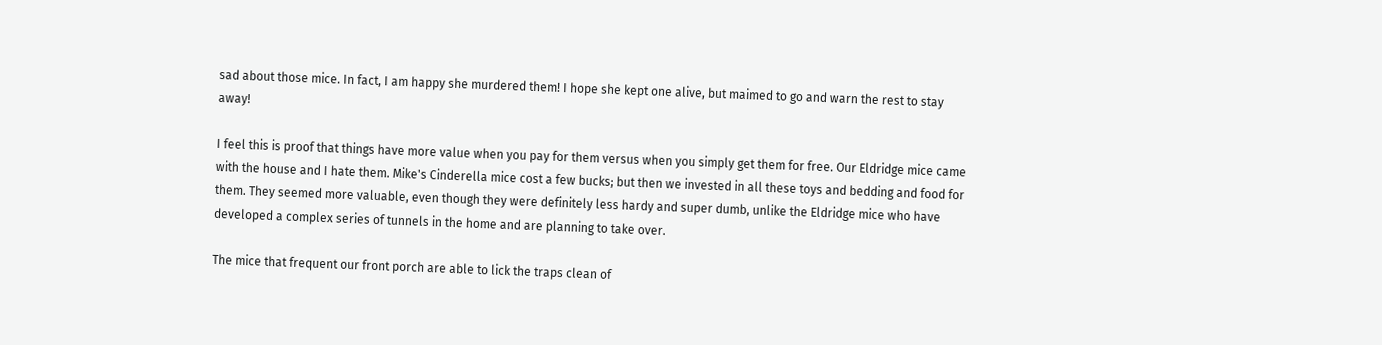sad about those mice. In fact, I am happy she murdered them! I hope she kept one alive, but maimed to go and warn the rest to stay away!

I feel this is proof that things have more value when you pay for them versus when you simply get them for free. Our Eldridge mice came with the house and I hate them. Mike's Cinderella mice cost a few bucks; but then we invested in all these toys and bedding and food for them. They seemed more valuable, even though they were definitely less hardy and super dumb, unlike the Eldridge mice who have developed a complex series of tunnels in the home and are planning to take over.

The mice that frequent our front porch are able to lick the traps clean of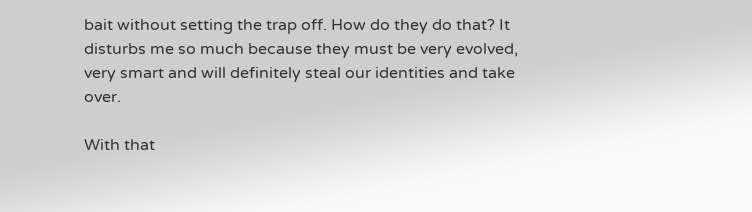bait without setting the trap off. How do they do that? It disturbs me so much because they must be very evolved, very smart and will definitely steal our identities and take over.

With that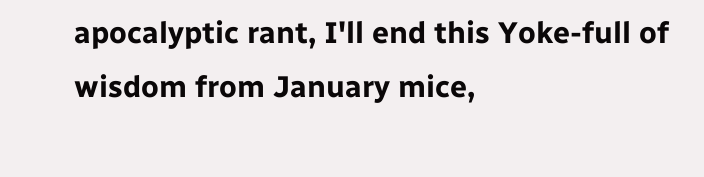apocalyptic rant, I'll end this Yoke-full of wisdom from January mice,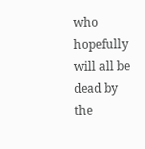who hopefully will all be dead by the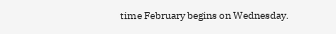time February begins on Wednesday.